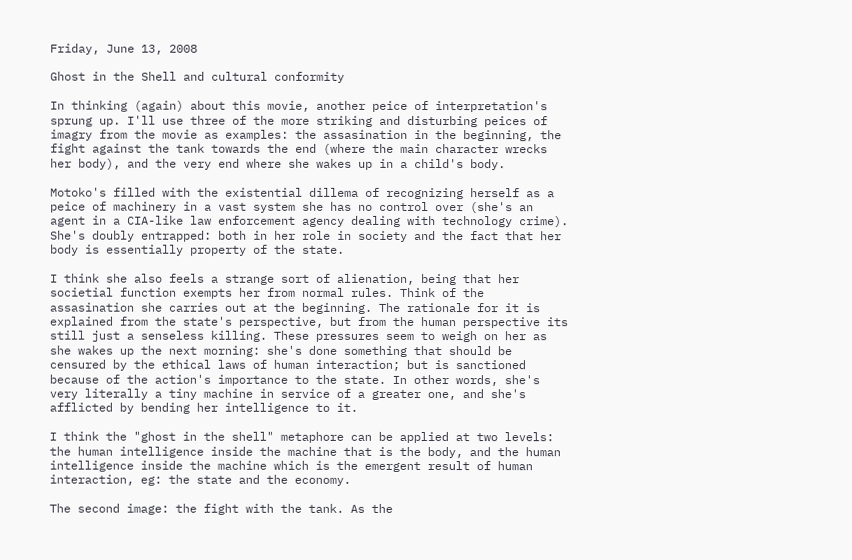Friday, June 13, 2008

Ghost in the Shell and cultural conformity

In thinking (again) about this movie, another peice of interpretation's sprung up. I'll use three of the more striking and disturbing peices of imagry from the movie as examples: the assasination in the beginning, the fight against the tank towards the end (where the main character wrecks her body), and the very end where she wakes up in a child's body.

Motoko's filled with the existential dillema of recognizing herself as a peice of machinery in a vast system she has no control over (she's an agent in a CIA-like law enforcement agency dealing with technology crime). She's doubly entrapped: both in her role in society and the fact that her body is essentially property of the state.

I think she also feels a strange sort of alienation, being that her societial function exempts her from normal rules. Think of the assasination she carries out at the beginning. The rationale for it is explained from the state's perspective, but from the human perspective its still just a senseless killing. These pressures seem to weigh on her as she wakes up the next morning: she's done something that should be censured by the ethical laws of human interaction; but is sanctioned because of the action's importance to the state. In other words, she's very literally a tiny machine in service of a greater one, and she's afflicted by bending her intelligence to it.

I think the "ghost in the shell" metaphore can be applied at two levels: the human intelligence inside the machine that is the body, and the human intelligence inside the machine which is the emergent result of human interaction, eg: the state and the economy.

The second image: the fight with the tank. As the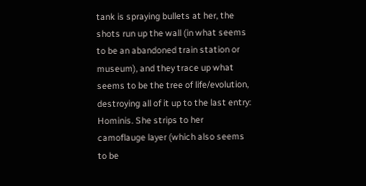tank is spraying bullets at her, the shots run up the wall (in what seems to be an abandoned train station or museum), and they trace up what seems to be the tree of life/evolution, destroying all of it up to the last entry: Hominis. She strips to her camoflauge layer (which also seems to be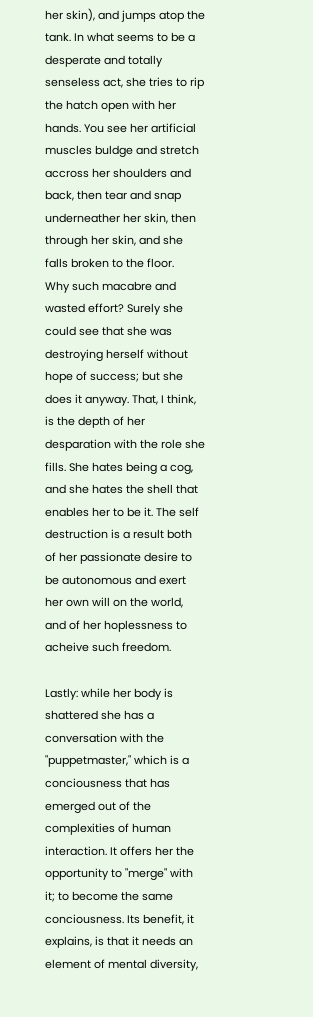her skin), and jumps atop the tank. In what seems to be a desperate and totally senseless act, she tries to rip the hatch open with her hands. You see her artificial muscles buldge and stretch accross her shoulders and back, then tear and snap underneather her skin, then through her skin, and she falls broken to the floor.
Why such macabre and wasted effort? Surely she could see that she was destroying herself without hope of success; but she does it anyway. That, I think, is the depth of her desparation with the role she fills. She hates being a cog, and she hates the shell that enables her to be it. The self destruction is a result both of her passionate desire to be autonomous and exert her own will on the world, and of her hoplessness to acheive such freedom.

Lastly: while her body is shattered she has a conversation with the "puppetmaster," which is a conciousness that has emerged out of the complexities of human interaction. It offers her the opportunity to "merge" with it; to become the same conciousness. Its benefit, it explains, is that it needs an element of mental diversity,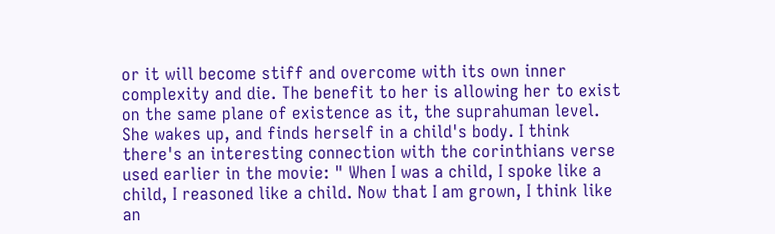or it will become stiff and overcome with its own inner complexity and die. The benefit to her is allowing her to exist on the same plane of existence as it, the suprahuman level.
She wakes up, and finds herself in a child's body. I think there's an interesting connection with the corinthians verse used earlier in the movie: " When I was a child, I spoke like a child, I reasoned like a child. Now that I am grown, I think like an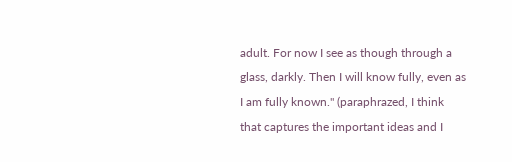adult. For now I see as though through a glass, darkly. Then I will know fully, even as I am fully known." (paraphrazed, I think that captures the important ideas and I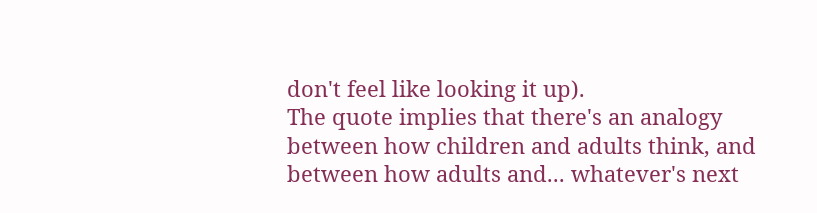don't feel like looking it up).
The quote implies that there's an analogy between how children and adults think, and between how adults and... whatever's next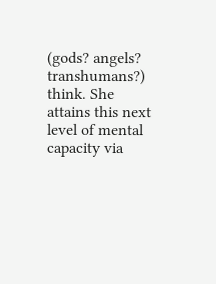(gods? angels? transhumans?) think. She attains this next level of mental capacity via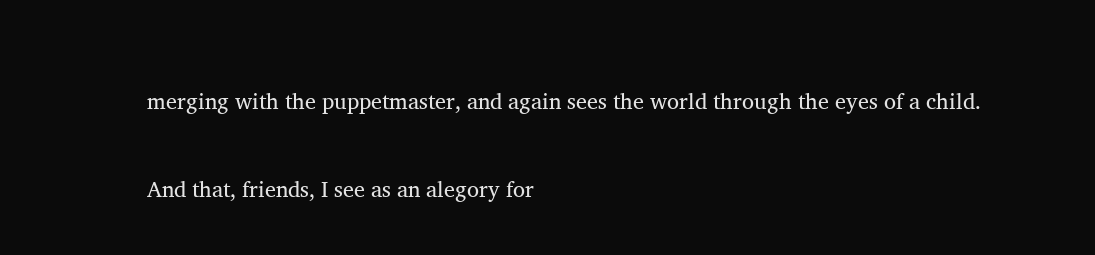merging with the puppetmaster, and again sees the world through the eyes of a child.

And that, friends, I see as an alegory for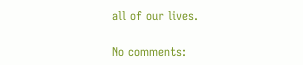all of our lives.

No comments: